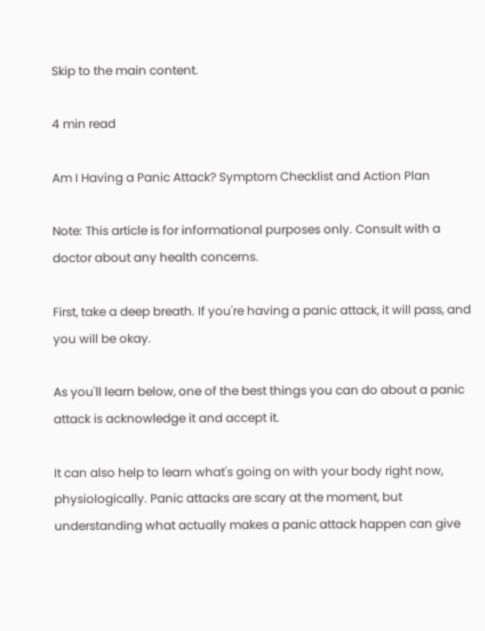Skip to the main content.

4 min read

Am I Having a Panic Attack? Symptom Checklist and Action Plan

Note: This article is for informational purposes only. Consult with a doctor about any health concerns.

First, take a deep breath. If you're having a panic attack, it will pass, and you will be okay.

As you'll learn below, one of the best things you can do about a panic attack is acknowledge it and accept it.

It can also help to learn what's going on with your body right now, physiologically. Panic attacks are scary at the moment, but understanding what actually makes a panic attack happen can give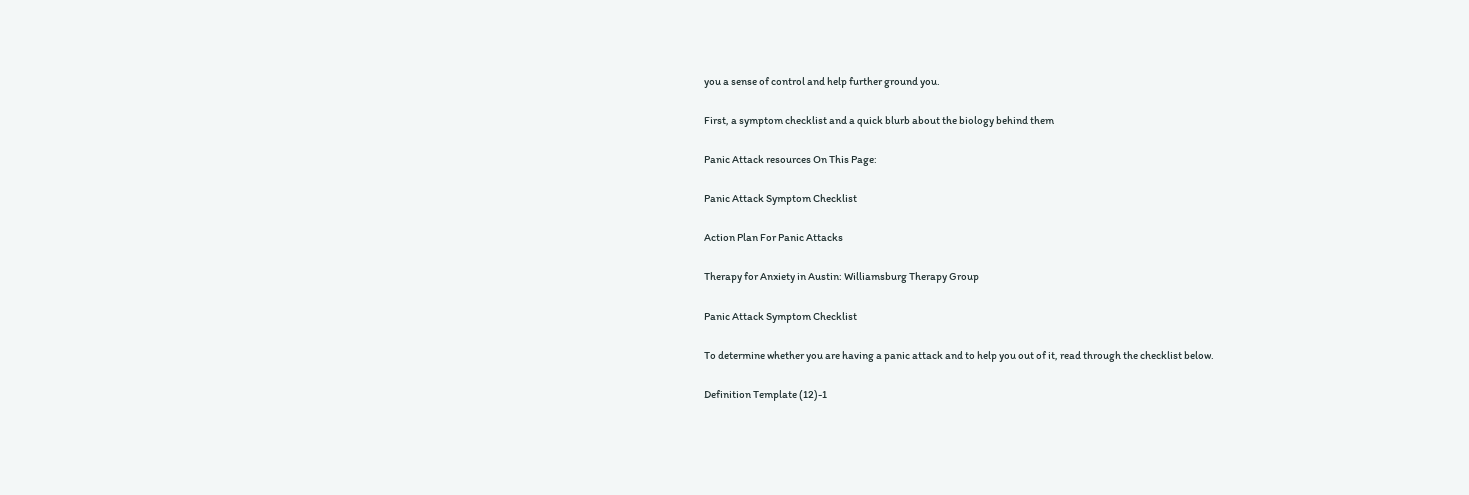you a sense of control and help further ground you.

First, a symptom checklist and a quick blurb about the biology behind them

Panic Attack resources On This Page:

Panic Attack Symptom Checklist

Action Plan For Panic Attacks

Therapy for Anxiety in Austin: Williamsburg Therapy Group

Panic Attack Symptom Checklist

To determine whether you are having a panic attack and to help you out of it, read through the checklist below.

Definition Template (12)-1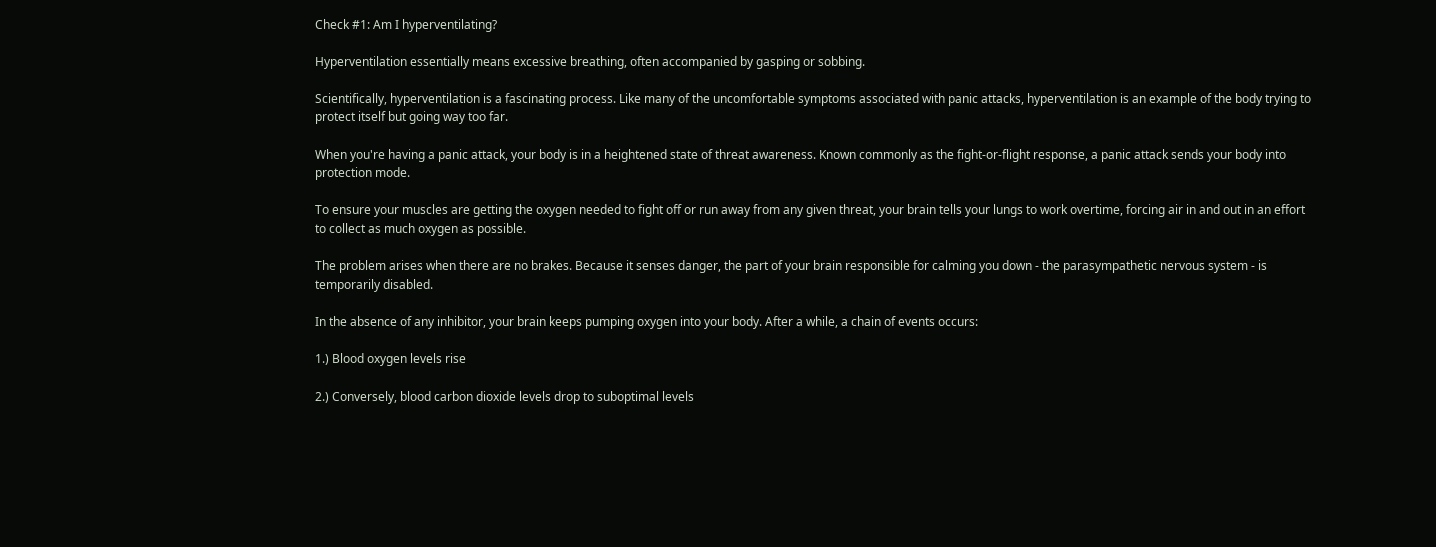Check #1: Am I hyperventilating?

Hyperventilation essentially means excessive breathing, often accompanied by gasping or sobbing.

Scientifically, hyperventilation is a fascinating process. Like many of the uncomfortable symptoms associated with panic attacks, hyperventilation is an example of the body trying to protect itself but going way too far.

When you're having a panic attack, your body is in a heightened state of threat awareness. Known commonly as the fight-or-flight response, a panic attack sends your body into protection mode.

To ensure your muscles are getting the oxygen needed to fight off or run away from any given threat, your brain tells your lungs to work overtime, forcing air in and out in an effort to collect as much oxygen as possible.

The problem arises when there are no brakes. Because it senses danger, the part of your brain responsible for calming you down - the parasympathetic nervous system - is temporarily disabled.

In the absence of any inhibitor, your brain keeps pumping oxygen into your body. After a while, a chain of events occurs:

1.) Blood oxygen levels rise

2.) Conversely, blood carbon dioxide levels drop to suboptimal levels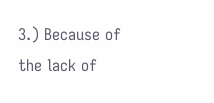3.) Because of the lack of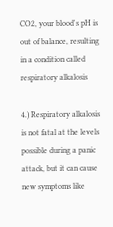CO2, your blood's pH is out of balance, resulting in a condition called respiratory alkalosis

4.) Respiratory alkalosis is not fatal at the levels possible during a panic attack, but it can cause new symptoms like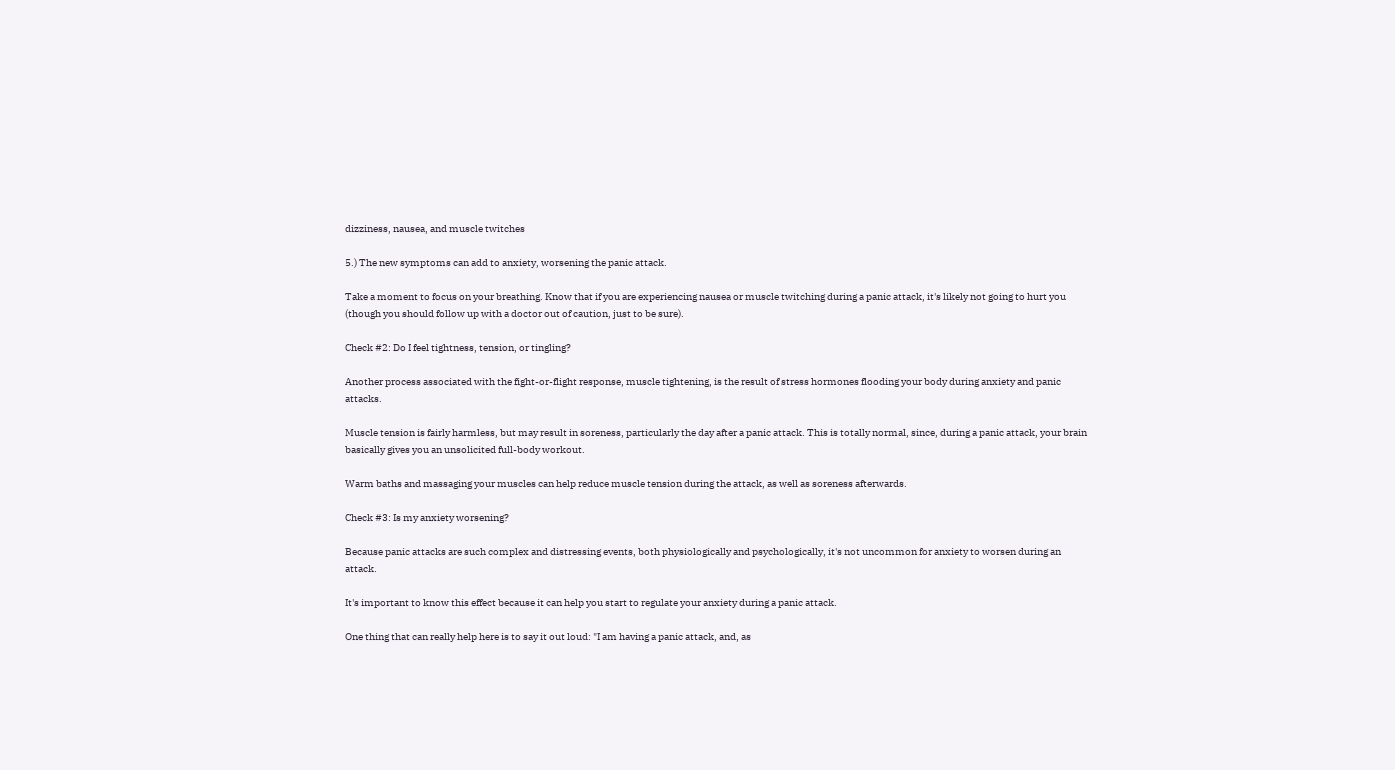dizziness, nausea, and muscle twitches

5.) The new symptoms can add to anxiety, worsening the panic attack.

Take a moment to focus on your breathing. Know that if you are experiencing nausea or muscle twitching during a panic attack, it's likely not going to hurt you (though you should follow up with a doctor out of caution, just to be sure).

Check #2: Do I feel tightness, tension, or tingling?

Another process associated with the fight-or-flight response, muscle tightening, is the result of stress hormones flooding your body during anxiety and panic attacks.

Muscle tension is fairly harmless, but may result in soreness, particularly the day after a panic attack. This is totally normal, since, during a panic attack, your brain basically gives you an unsolicited full-body workout.

Warm baths and massaging your muscles can help reduce muscle tension during the attack, as well as soreness afterwards.

Check #3: Is my anxiety worsening?

Because panic attacks are such complex and distressing events, both physiologically and psychologically, it's not uncommon for anxiety to worsen during an attack.

It's important to know this effect because it can help you start to regulate your anxiety during a panic attack.

One thing that can really help here is to say it out loud: "I am having a panic attack, and, as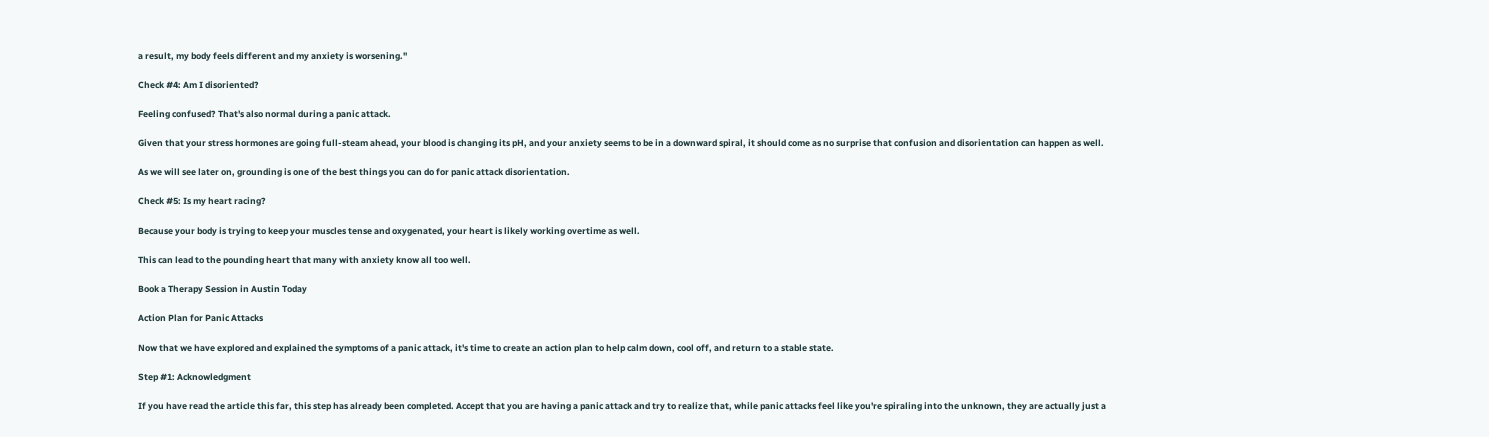a result, my body feels different and my anxiety is worsening."

Check #4: Am I disoriented?

Feeling confused? That's also normal during a panic attack.

Given that your stress hormones are going full-steam ahead, your blood is changing its pH, and your anxiety seems to be in a downward spiral, it should come as no surprise that confusion and disorientation can happen as well.

As we will see later on, grounding is one of the best things you can do for panic attack disorientation.

Check #5: Is my heart racing?

Because your body is trying to keep your muscles tense and oxygenated, your heart is likely working overtime as well.

This can lead to the pounding heart that many with anxiety know all too well.

Book a Therapy Session in Austin Today

Action Plan for Panic Attacks

Now that we have explored and explained the symptoms of a panic attack, it's time to create an action plan to help calm down, cool off, and return to a stable state.

Step #1: Acknowledgment

If you have read the article this far, this step has already been completed. Accept that you are having a panic attack and try to realize that, while panic attacks feel like you're spiraling into the unknown, they are actually just a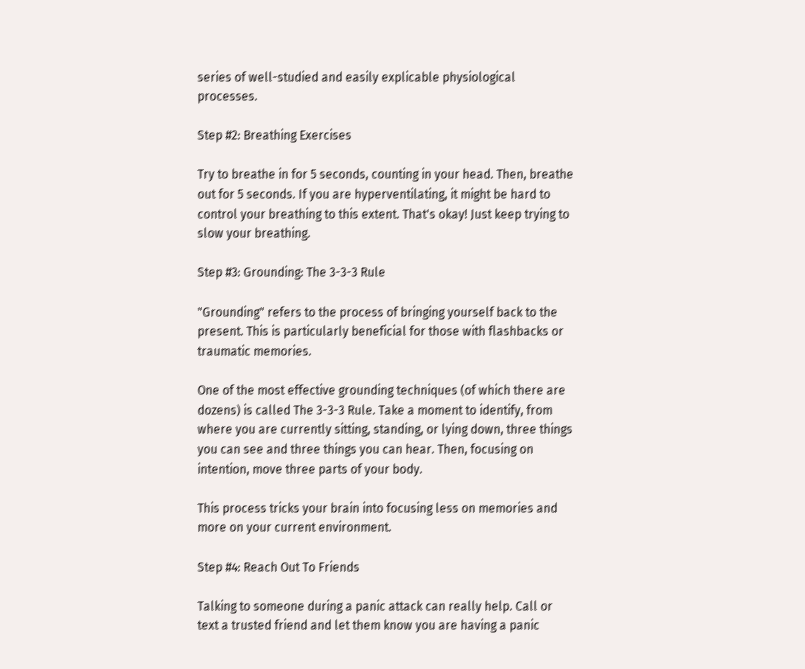series of well-studied and easily explicable physiological processes.

Step #2: Breathing Exercises

Try to breathe in for 5 seconds, counting in your head. Then, breathe out for 5 seconds. If you are hyperventilating, it might be hard to control your breathing to this extent. That's okay! Just keep trying to slow your breathing.

Step #3: Grounding: The 3-3-3 Rule

"Grounding" refers to the process of bringing yourself back to the present. This is particularly beneficial for those with flashbacks or traumatic memories.

One of the most effective grounding techniques (of which there are dozens) is called The 3-3-3 Rule. Take a moment to identify, from where you are currently sitting, standing, or lying down, three things you can see and three things you can hear. Then, focusing on intention, move three parts of your body.

This process tricks your brain into focusing less on memories and more on your current environment.

Step #4: Reach Out To Friends

Talking to someone during a panic attack can really help. Call or text a trusted friend and let them know you are having a panic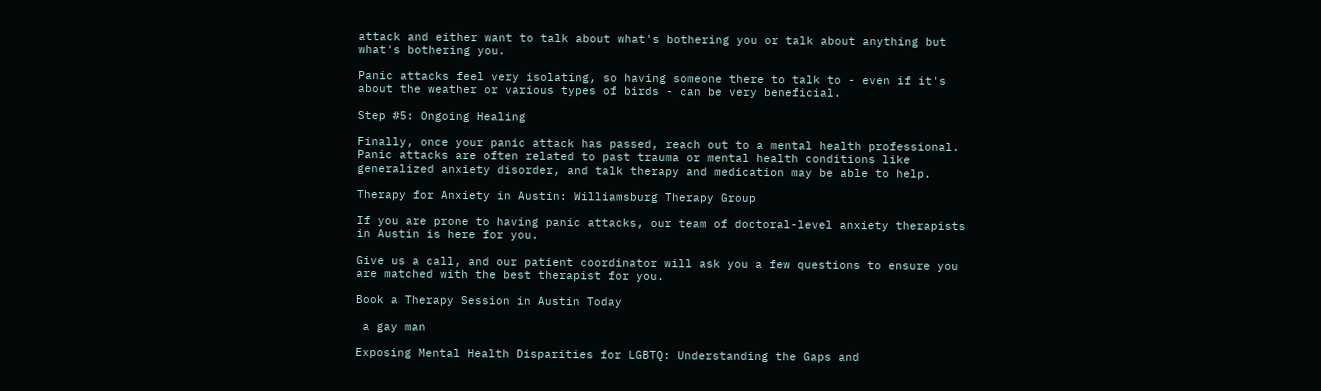attack and either want to talk about what's bothering you or talk about anything but what's bothering you.

Panic attacks feel very isolating, so having someone there to talk to - even if it's about the weather or various types of birds - can be very beneficial.

Step #5: Ongoing Healing

Finally, once your panic attack has passed, reach out to a mental health professional. Panic attacks are often related to past trauma or mental health conditions like generalized anxiety disorder, and talk therapy and medication may be able to help.

Therapy for Anxiety in Austin: Williamsburg Therapy Group

If you are prone to having panic attacks, our team of doctoral-level anxiety therapists in Austin is here for you.

Give us a call, and our patient coordinator will ask you a few questions to ensure you are matched with the best therapist for you.

Book a Therapy Session in Austin Today

 a gay man

Exposing Mental Health Disparities for LGBTQ: Understanding the Gaps and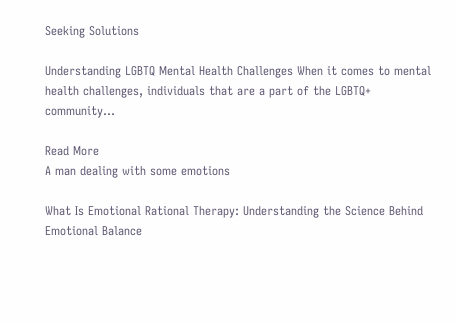Seeking Solutions

Understanding LGBTQ Mental Health Challenges When it comes to mental health challenges, individuals that are a part of the LGBTQ+ community...

Read More
A man dealing with some emotions

What Is Emotional Rational Therapy: Understanding the Science Behind Emotional Balance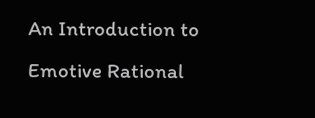An Introduction to Emotive Rational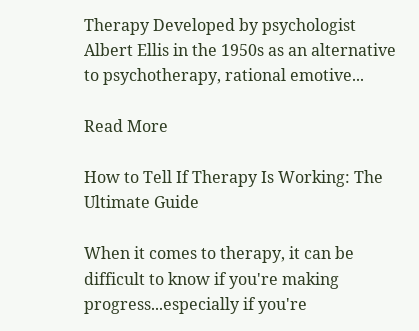Therapy Developed by psychologist Albert Ellis in the 1950s as an alternative to psychotherapy, rational emotive...

Read More

How to Tell If Therapy Is Working: The Ultimate Guide

When it comes to therapy, it can be difficult to know if you're making progress...especially if you're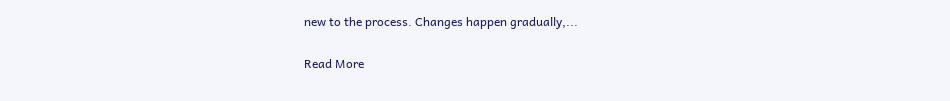new to the process. Changes happen gradually,...

Read More